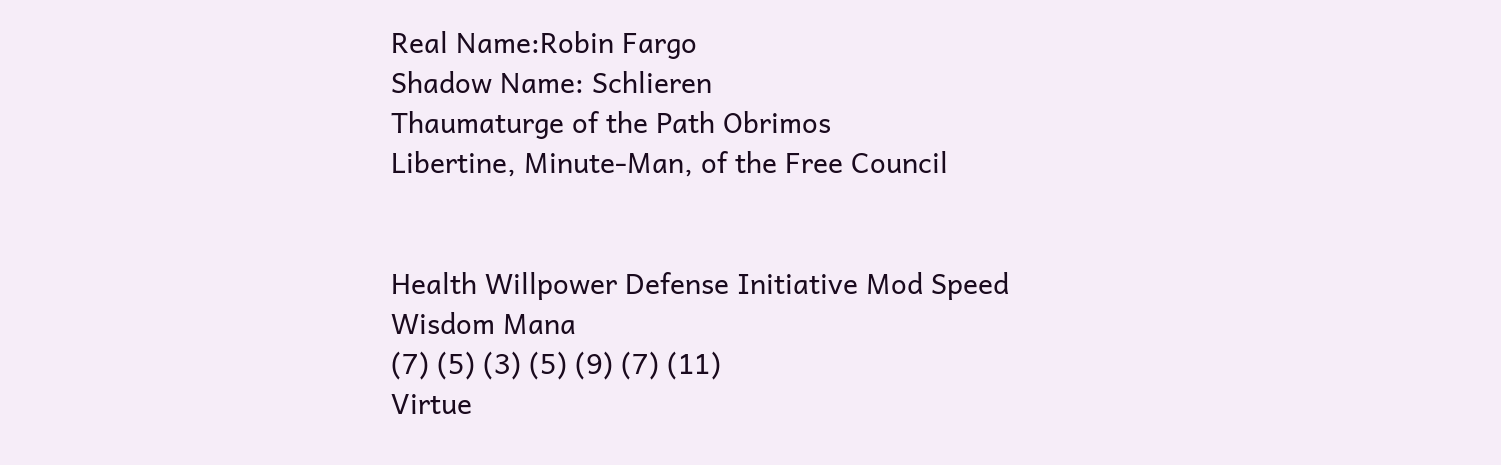Real Name:Robin Fargo
Shadow Name: Schlieren
Thaumaturge of the Path Obrimos
Libertine, Minute-Man, of the Free Council


Health Willpower Defense Initiative Mod Speed Wisdom Mana
(7) (5) (3) (5) (9) (7) (11)
Virtue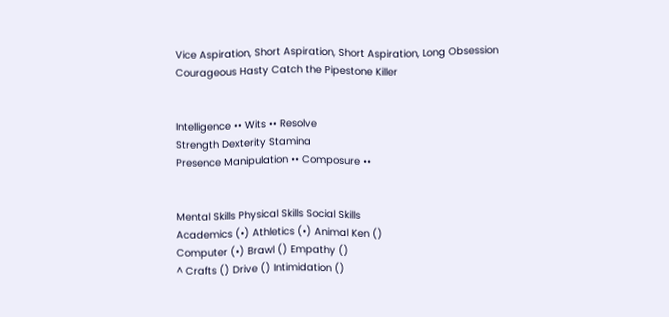Vice Aspiration, Short Aspiration, Short Aspiration, Long Obsession
Courageous Hasty Catch the Pipestone Killer


Intelligence •• Wits •• Resolve
Strength Dexterity Stamina
Presence Manipulation •• Composure ••


Mental Skills Physical Skills Social Skills
Academics (•) Athletics (•) Animal Ken ()
Computer (•) Brawl () Empathy ()
^ Crafts () Drive () Intimidation ()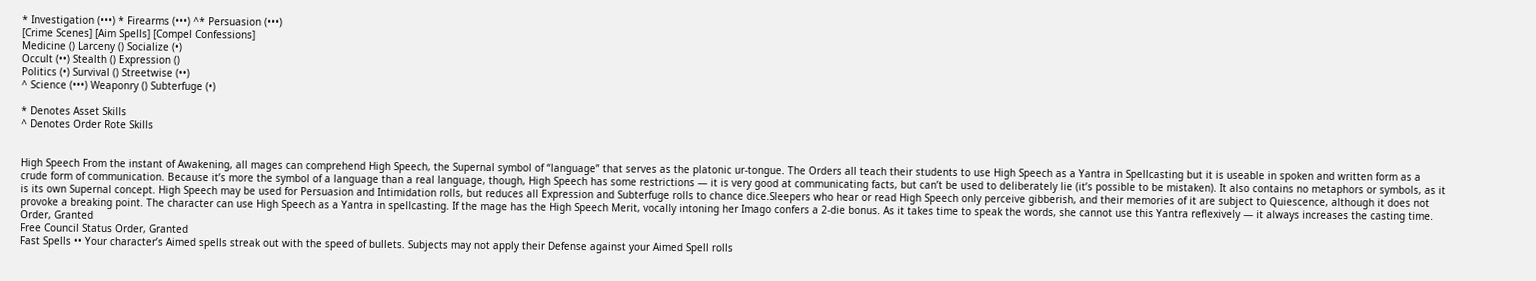* Investigation (•••) * Firearms (•••) ^* Persuasion (•••)
[Crime Scenes] [Aim Spells] [Compel Confessions]
Medicine () Larceny () Socialize (•)
Occult (••) Stealth () Expression ()
Politics (•) Survival () Streetwise (••)
^ Science (•••) Weaponry () Subterfuge (•)

* Denotes Asset Skills
^ Denotes Order Rote Skills


High Speech From the instant of Awakening, all mages can comprehend High Speech, the Supernal symbol of “language” that serves as the platonic ur-tongue. The Orders all teach their students to use High Speech as a Yantra in Spellcasting but it is useable in spoken and written form as a crude form of communication. Because it’s more the symbol of a language than a real language, though, High Speech has some restrictions — it is very good at communicating facts, but can’t be used to deliberately lie (it’s possible to be mistaken). It also contains no metaphors or symbols, as it is its own Supernal concept. High Speech may be used for Persuasion and Intimidation rolls, but reduces all Expression and Subterfuge rolls to chance dice.Sleepers who hear or read High Speech only perceive gibberish, and their memories of it are subject to Quiescence, although it does not provoke a breaking point. The character can use High Speech as a Yantra in spellcasting. If the mage has the High Speech Merit, vocally intoning her Imago confers a 2-die bonus. As it takes time to speak the words, she cannot use this Yantra reflexively — it always increases the casting time. Order, Granted
Free Council Status Order, Granted
Fast Spells •• Your character’s Aimed spells streak out with the speed of bullets. Subjects may not apply their Defense against your Aimed Spell rolls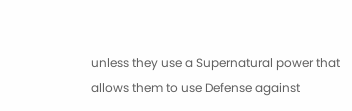unless they use a Supernatural power that allows them to use Defense against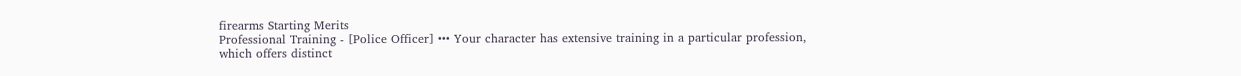firearms Starting Merits
Professional Training - [Police Officer] ••• Your character has extensive training in a particular profession, which offers distinct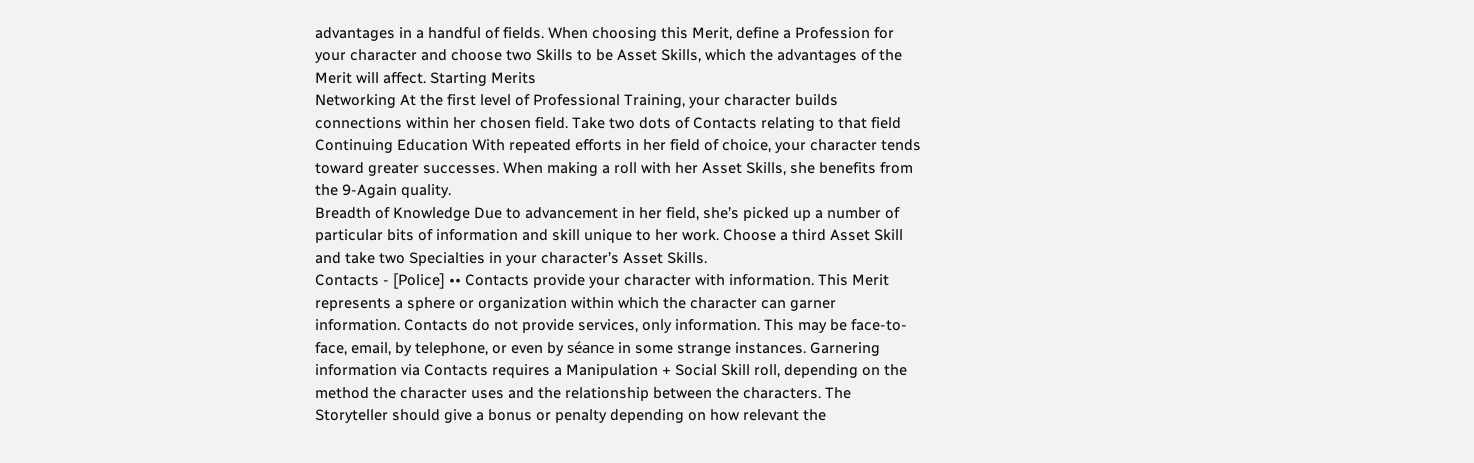advantages in a handful of fields. When choosing this Merit, define a Profession for your character and choose two Skills to be Asset Skills, which the advantages of the Merit will affect. Starting Merits
Networking At the first level of Professional Training, your character builds connections within her chosen field. Take two dots of Contacts relating to that field
Continuing Education With repeated efforts in her field of choice, your character tends toward greater successes. When making a roll with her Asset Skills, she benefits from the 9-Again quality.
Breadth of Knowledge Due to advancement in her field, she’s picked up a number of particular bits of information and skill unique to her work. Choose a third Asset Skill and take two Specialties in your character’s Asset Skills.
Contacts - [Police] •• Contacts provide your character with information. This Merit represents a sphere or organization within which the character can garner information. Contacts do not provide services, only information. This may be face-to-face, email, by telephone, or even by séance in some strange instances. Garnering information via Contacts requires a Manipulation + Social Skill roll, depending on the method the character uses and the relationship between the characters. The Storyteller should give a bonus or penalty depending on how relevant the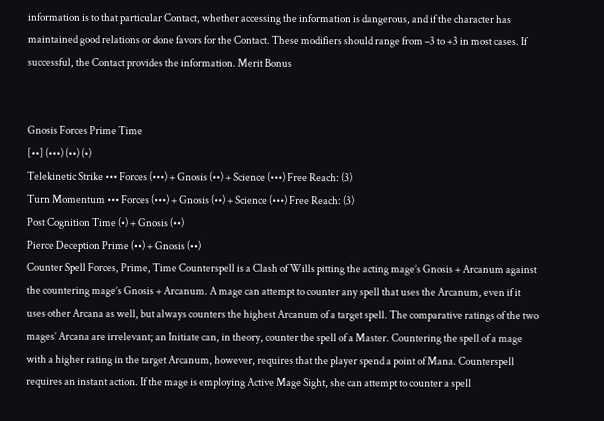information is to that particular Contact, whether accessing the information is dangerous, and if the character has maintained good relations or done favors for the Contact. These modifiers should range from –3 to +3 in most cases. If successful, the Contact provides the information. Merit Bonus


Gnosis Forces Prime Time
[••] (•••) (••) (•)
Telekinetic Strike ••• Forces (•••) + Gnosis (••) + Science (•••) Free Reach: (3)
Turn Momentum ••• Forces (•••) + Gnosis (••) + Science (•••) Free Reach: (3)
Post Cognition Time (•) + Gnosis (••)
Pierce Deception Prime (••) + Gnosis (••)
Counter Spell Forces, Prime, Time Counterspell is a Clash of Wills pitting the acting mage’s Gnosis + Arcanum against the countering mage’s Gnosis + Arcanum. A mage can attempt to counter any spell that uses the Arcanum, even if it uses other Arcana as well, but always counters the highest Arcanum of a target spell. The comparative ratings of the two mages’ Arcana are irrelevant; an Initiate can, in theory, counter the spell of a Master. Countering the spell of a mage with a higher rating in the target Arcanum, however, requires that the player spend a point of Mana. Counterspell requires an instant action. If the mage is employing Active Mage Sight, she can attempt to counter a spell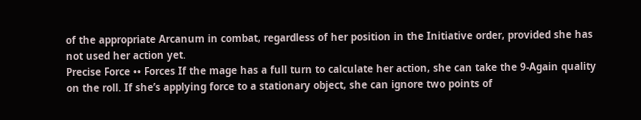of the appropriate Arcanum in combat, regardless of her position in the Initiative order, provided she has not used her action yet.
Precise Force •• Forces If the mage has a full turn to calculate her action, she can take the 9-Again quality on the roll. If she’s applying force to a stationary object, she can ignore two points of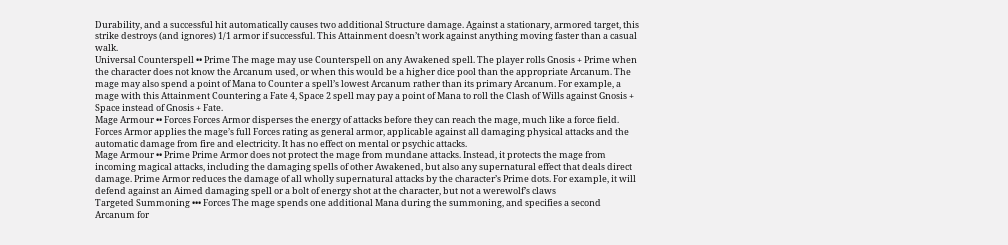Durability, and a successful hit automatically causes two additional Structure damage. Against a stationary, armored target, this strike destroys (and ignores) 1/1 armor if successful. This Attainment doesn’t work against anything moving faster than a casual walk.
Universal Counterspell •• Prime The mage may use Counterspell on any Awakened spell. The player rolls Gnosis + Prime when the character does not know the Arcanum used, or when this would be a higher dice pool than the appropriate Arcanum. The mage may also spend a point of Mana to Counter a spell’s lowest Arcanum rather than its primary Arcanum. For example, a mage with this Attainment Countering a Fate 4, Space 2 spell may pay a point of Mana to roll the Clash of Wills against Gnosis + Space instead of Gnosis + Fate.
Mage Armour •• Forces Forces Armor disperses the energy of attacks before they can reach the mage, much like a force field. Forces Armor applies the mage’s full Forces rating as general armor, applicable against all damaging physical attacks and the automatic damage from fire and electricity. It has no effect on mental or psychic attacks.
Mage Armour •• Prime Prime Armor does not protect the mage from mundane attacks. Instead, it protects the mage from incoming magical attacks, including the damaging spells of other Awakened, but also any supernatural effect that deals direct damage. Prime Armor reduces the damage of all wholly supernatural attacks by the character’s Prime dots. For example, it will defend against an Aimed damaging spell or a bolt of energy shot at the character, but not a werewolf’s claws
Targeted Summoning ••• Forces The mage spends one additional Mana during the summoning, and specifies a second Arcanum for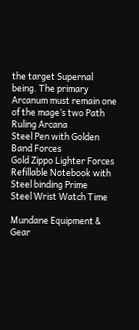the target Supernal being. The primary Arcanum must remain one of the mage’s two Path Ruling Arcana
Steel Pen with Golden Band Forces
Gold Zippo Lighter Forces
Refillable Notebook with Steel binding Prime
Steel Wrist Watch Time

Mundane Equipment & Gear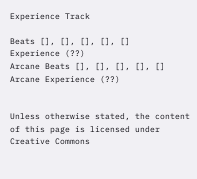Experience Track

Beats [], [], [], [], []
Experience (??)
Arcane Beats [], [], [], [], []
Arcane Experience (??)


Unless otherwise stated, the content of this page is licensed under Creative Commons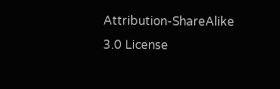Attribution-ShareAlike 3.0 License